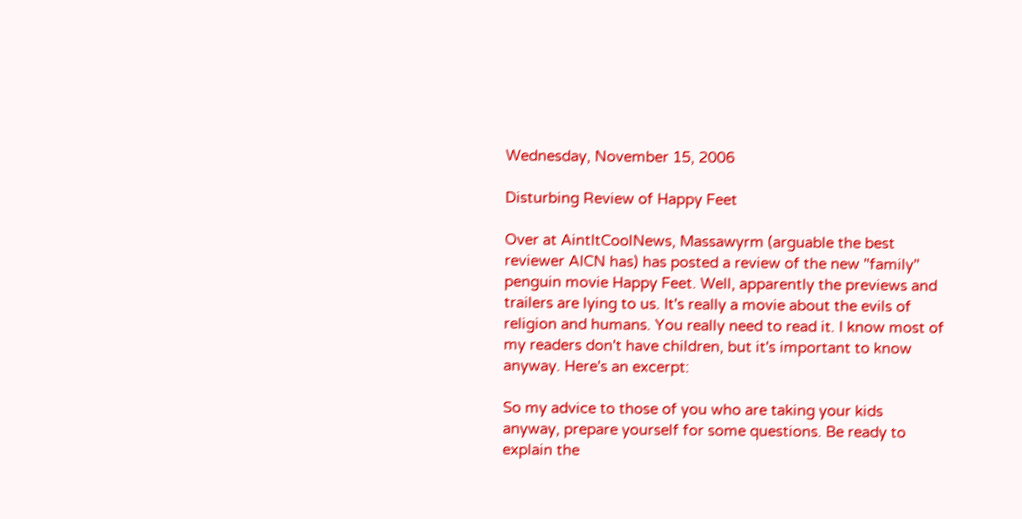Wednesday, November 15, 2006

Disturbing Review of Happy Feet

Over at AintItCoolNews, Massawyrm (arguable the best reviewer AICN has) has posted a review of the new "family" penguin movie Happy Feet. Well, apparently the previews and trailers are lying to us. It's really a movie about the evils of religion and humans. You really need to read it. I know most of my readers don't have children, but it's important to know anyway. Here's an excerpt:

So my advice to those of you who are taking your kids anyway, prepare yourself for some questions. Be ready to explain the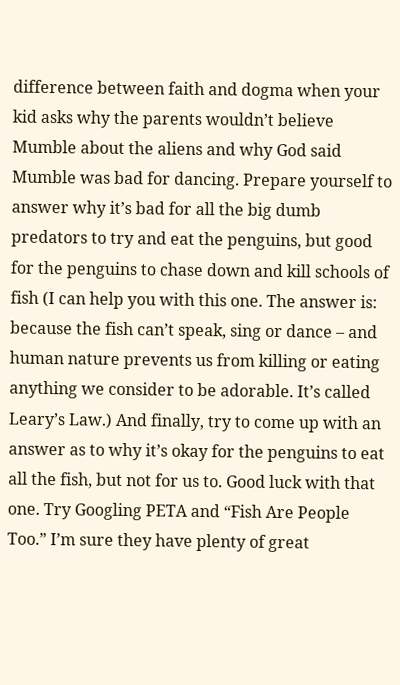difference between faith and dogma when your kid asks why the parents wouldn’t believe Mumble about the aliens and why God said Mumble was bad for dancing. Prepare yourself to answer why it’s bad for all the big dumb predators to try and eat the penguins, but good for the penguins to chase down and kill schools of fish (I can help you with this one. The answer is: because the fish can’t speak, sing or dance – and human nature prevents us from killing or eating anything we consider to be adorable. It’s called Leary’s Law.) And finally, try to come up with an answer as to why it’s okay for the penguins to eat all the fish, but not for us to. Good luck with that one. Try Googling PETA and “Fish Are People Too.” I’m sure they have plenty of great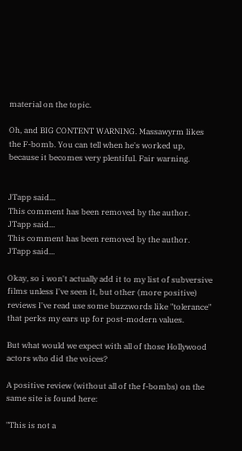material on the topic.

Oh, and BIG CONTENT WARNING. Massawyrm likes the F-bomb. You can tell when he's worked up, because it becomes very plentiful. Fair warning.


JTapp said...
This comment has been removed by the author.
JTapp said...
This comment has been removed by the author.
JTapp said...

Okay, so i won't actually add it to my list of subversive films unless I've seen it, but other (more positive) reviews I've read use some buzzwords like "tolerance" that perks my ears up for post-modern values.

But what would we expect with all of those Hollywood actors who did the voices?

A positive review (without all of the f-bombs) on the same site is found here:

"This is not a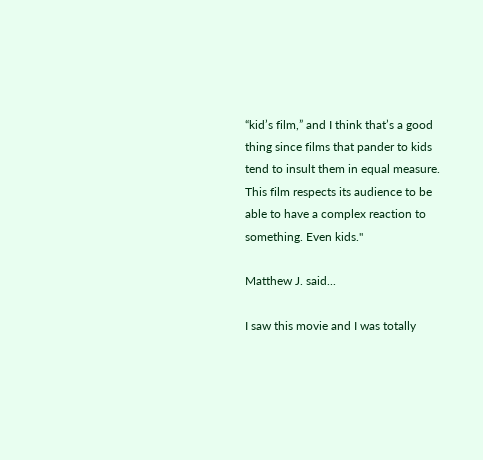“kid’s film,” and I think that’s a good thing since films that pander to kids tend to insult them in equal measure. This film respects its audience to be able to have a complex reaction to something. Even kids."

Matthew J. said...

I saw this movie and I was totally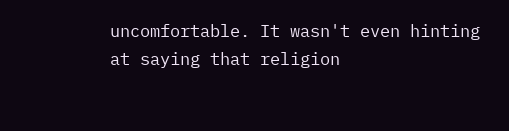uncomfortable. It wasn't even hinting at saying that religion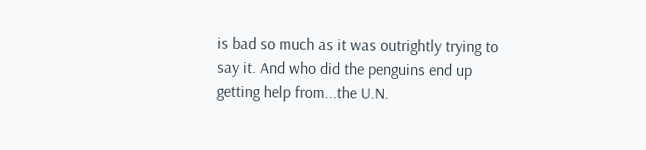is bad so much as it was outrightly trying to say it. And who did the penguins end up getting help from...the U.N.